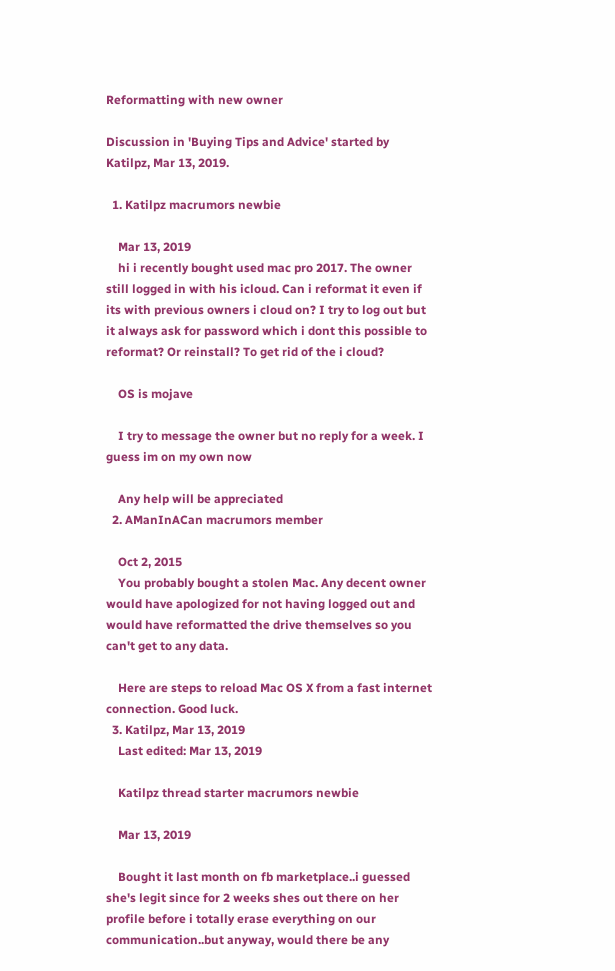Reformatting with new owner

Discussion in 'Buying Tips and Advice' started by Katilpz, Mar 13, 2019.

  1. Katilpz macrumors newbie

    Mar 13, 2019
    hi i recently bought used mac pro 2017. The owner still logged in with his icloud. Can i reformat it even if its with previous owners i cloud on? I try to log out but it always ask for password which i dont this possible to reformat? Or reinstall? To get rid of the i cloud?

    OS is mojave

    I try to message the owner but no reply for a week. I guess im on my own now

    Any help will be appreciated
  2. AManInACan macrumors member

    Oct 2, 2015
    You probably bought a stolen Mac. Any decent owner would have apologized for not having logged out and would have reformatted the drive themselves so you can't get to any data.

    Here are steps to reload Mac OS X from a fast internet connection. Good luck.
  3. Katilpz, Mar 13, 2019
    Last edited: Mar 13, 2019

    Katilpz thread starter macrumors newbie

    Mar 13, 2019

    Bought it last month on fb marketplace..i guessed she's legit since for 2 weeks shes out there on her profile before i totally erase everything on our communication..but anyway, would there be any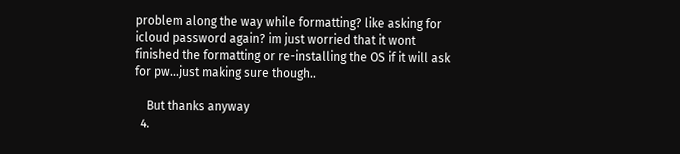problem along the way while formatting? like asking for icloud password again? im just worried that it wont finished the formatting or re-installing the OS if it will ask for pw...just making sure though..

    But thanks anyway
  4.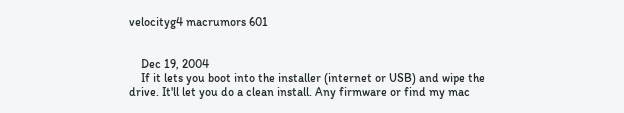velocityg4 macrumors 601


    Dec 19, 2004
    If it lets you boot into the installer (internet or USB) and wipe the drive. It'll let you do a clean install. Any firmware or find my mac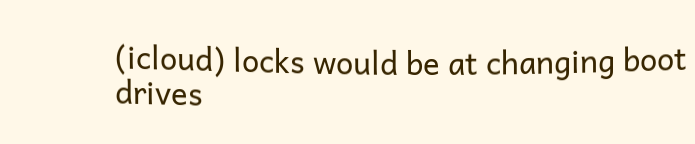(icloud) locks would be at changing boot drives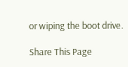or wiping the boot drive.

Share This Page